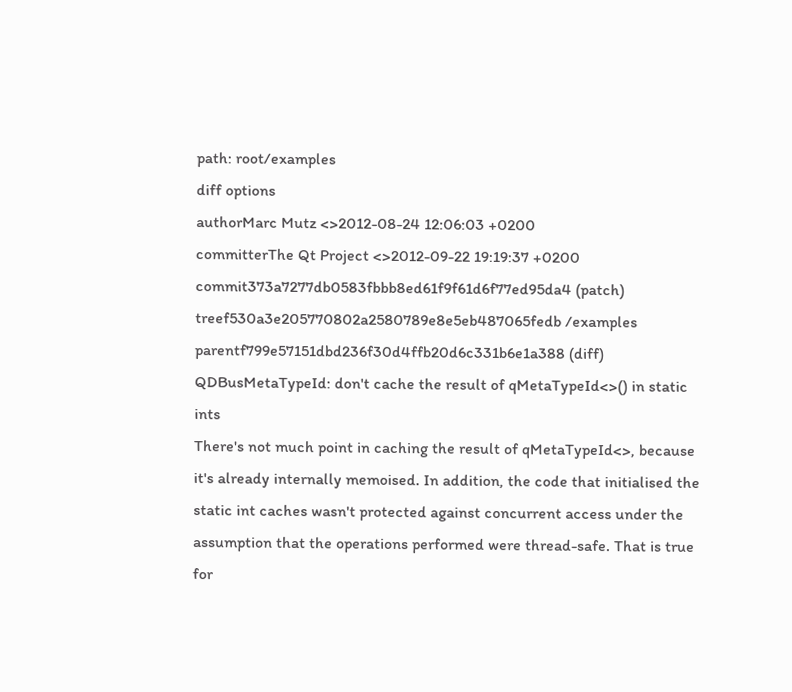path: root/examples
diff options
authorMarc Mutz <>2012-08-24 12:06:03 +0200
committerThe Qt Project <>2012-09-22 19:19:37 +0200
commit373a7277db0583fbbb8ed61f9f61d6f77ed95da4 (patch)
treef530a3e205770802a2580789e8e5eb487065fedb /examples
parentf799e57151dbd236f30d4ffb20d6c331b6e1a388 (diff)
QDBusMetaTypeId: don't cache the result of qMetaTypeId<>() in static ints
There's not much point in caching the result of qMetaTypeId<>, because it's already internally memoised. In addition, the code that initialised the static int caches wasn't protected against concurrent access under the assumption that the operations performed were thread-safe. That is true for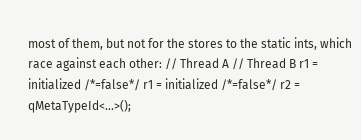most of them, but not for the stores to the static ints, which race against each other: // Thread A // Thread B r1 = initialized /*=false*/ r1 = initialized /*=false*/ r2 = qMetaTypeId<...>();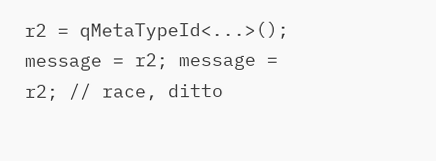r2 = qMetaTypeId<...>(); message = r2; message = r2; // race, ditto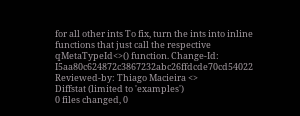for all other ints To fix, turn the ints into inline functions that just call the respective qMetaTypeId<>() function. Change-Id: I5aa80c624872c3867232abc26ffdcde70cd54022 Reviewed-by: Thiago Macieira <>
Diffstat (limited to 'examples')
0 files changed, 0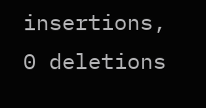insertions, 0 deletions